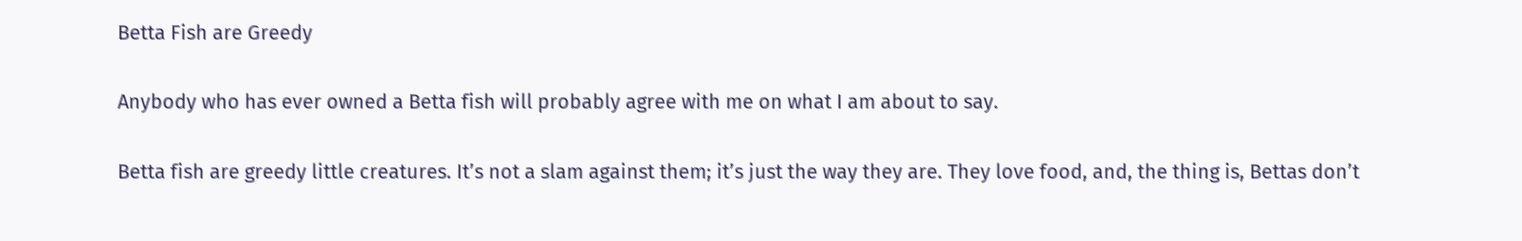Betta Fish are Greedy

Anybody who has ever owned a Betta fish will probably agree with me on what I am about to say.

Betta fish are greedy little creatures. It’s not a slam against them; it’s just the way they are. They love food, and, the thing is, Bettas don’t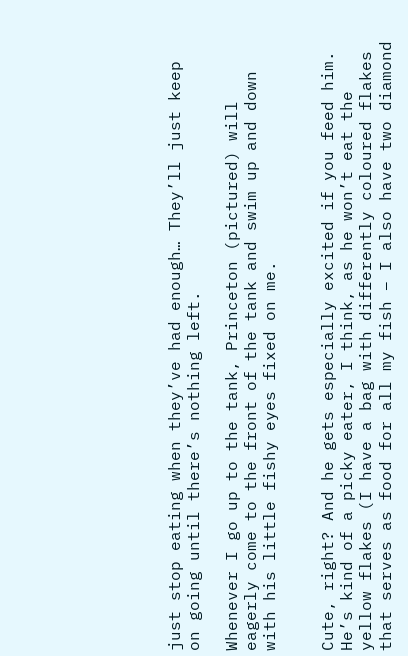just stop eating when they’ve had enough… They’ll just keep on going until there’s nothing left.

Whenever I go up to the tank, Princeton (pictured) will eagerly come to the front of the tank and swim up and down with his little fishy eyes fixed on me.


Cute, right? And he gets especially excited if you feed him. He’s kind of a picky eater, I think, as he won’t eat the yellow flakes (I have a bag with differently coloured flakes that serves as food for all my fish – I also have two diamond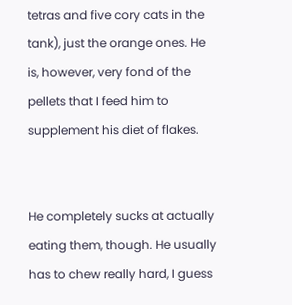tetras and five cory cats in the tank), just the orange ones. He is, however, very fond of the pellets that I feed him to supplement his diet of flakes.


He completely sucks at actually eating them, though. He usually has to chew really hard, I guess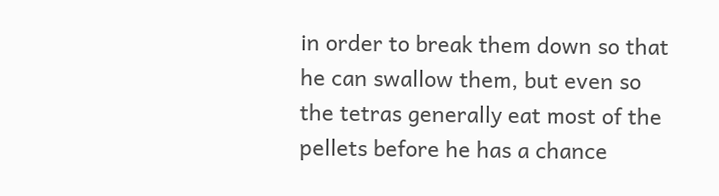in order to break them down so that he can swallow them, but even so the tetras generally eat most of the pellets before he has a chance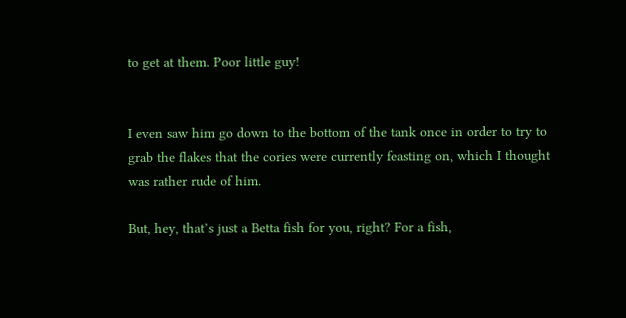to get at them. Poor little guy!


I even saw him go down to the bottom of the tank once in order to try to grab the flakes that the cories were currently feasting on, which I thought was rather rude of him.

But, hey, that’s just a Betta fish for you, right? For a fish,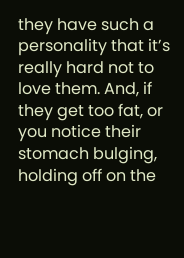they have such a personality that it’s really hard not to love them. And, if they get too fat, or you notice their stomach bulging, holding off on the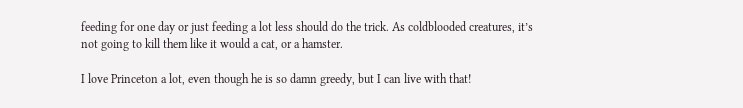feeding for one day or just feeding a lot less should do the trick. As coldblooded creatures, it’s not going to kill them like it would a cat, or a hamster.

I love Princeton a lot, even though he is so damn greedy, but I can live with that!